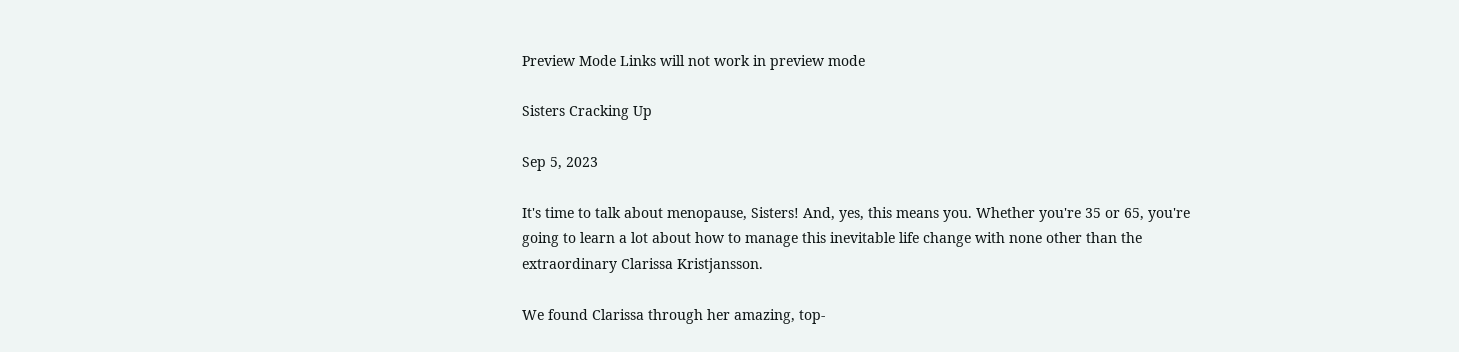Preview Mode Links will not work in preview mode

Sisters Cracking Up

Sep 5, 2023

It's time to talk about menopause, Sisters! And, yes, this means you. Whether you're 35 or 65, you're going to learn a lot about how to manage this inevitable life change with none other than the extraordinary Clarissa Kristjansson.

We found Clarissa through her amazing, top-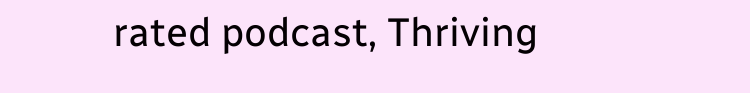rated podcast, Thriving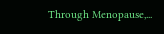Through Menopause,...